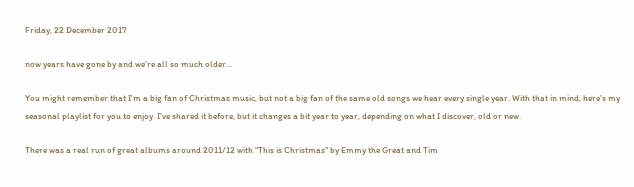Friday, 22 December 2017

now years have gone by and we’re all so much older...

You might remember that I'm a big fan of Christmas music, but not a big fan of the same old songs we hear every single year. With that in mind, here's my seasonal playlist for you to enjoy. I've shared it before, but it changes a bit year to year, depending on what I discover, old or new.

There was a real run of great albums around 2011/12 with "This is Christmas" by Emmy the Great and Tim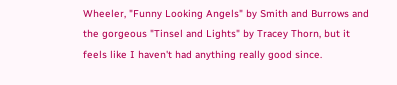Wheeler, "Funny Looking Angels" by Smith and Burrows and the gorgeous "Tinsel and Lights" by Tracey Thorn, but it feels like I haven't had anything really good since.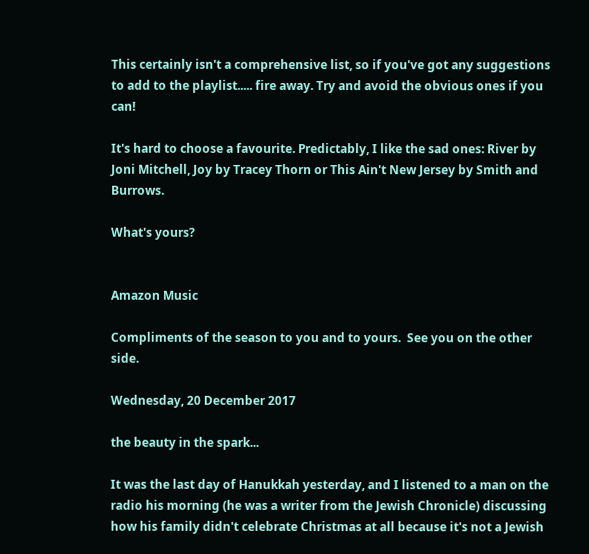This certainly isn't a comprehensive list, so if you've got any suggestions to add to the playlist..... fire away. Try and avoid the obvious ones if you can!

It's hard to choose a favourite. Predictably, I like the sad ones: River by Joni Mitchell, Joy by Tracey Thorn or This Ain't New Jersey by Smith and Burrows.

What's yours?


Amazon Music

Compliments of the season to you and to yours.  See you on the other side.

Wednesday, 20 December 2017

the beauty in the spark...

It was the last day of Hanukkah yesterday, and I listened to a man on the radio his morning (he was a writer from the Jewish Chronicle) discussing how his family didn't celebrate Christmas at all because it's not a Jewish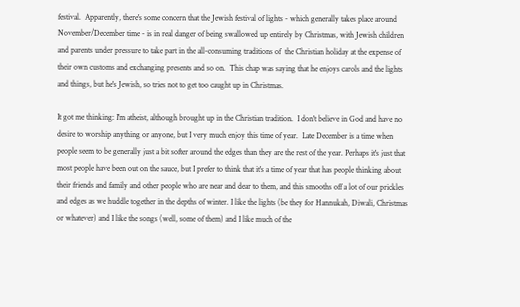festival.  Apparently, there's some concern that the Jewish festival of lights - which generally takes place around November/December time - is in real danger of being swallowed up entirely by Christmas, with Jewish children and parents under pressure to take part in the all-consuming traditions of  the Christian holiday at the expense of their own customs and exchanging presents and so on.  This chap was saying that he enjoys carols and the lights and things, but he's Jewish, so tries not to get too caught up in Christmas.

It got me thinking: I'm atheist, although brought up in the Christian tradition.  I don't believe in God and have no desire to worship anything or anyone, but I very much enjoy this time of year.  Late December is a time when people seem to be generally just a bit softer around the edges than they are the rest of the year. Perhaps it's just that most people have been out on the sauce, but I prefer to think that it's a time of year that has people thinking about their friends and family and other people who are near and dear to them, and this smooths off a lot of our prickles and edges as we huddle together in the depths of winter. I like the lights (be they for Hannukah, Diwali, Christmas or whatever) and I like the songs (well, some of them) and I like much of the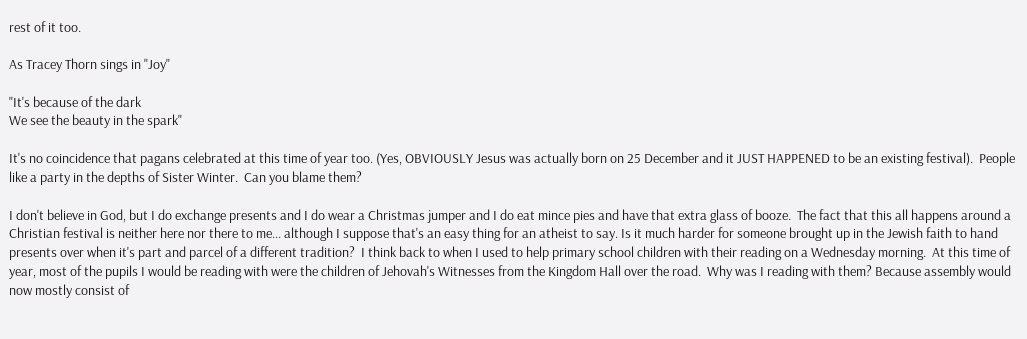rest of it too.

As Tracey Thorn sings in "Joy"

"It's because of the dark
We see the beauty in the spark"

It's no coincidence that pagans celebrated at this time of year too. (Yes, OBVIOUSLY Jesus was actually born on 25 December and it JUST HAPPENED to be an existing festival).  People like a party in the depths of Sister Winter.  Can you blame them?

I don't believe in God, but I do exchange presents and I do wear a Christmas jumper and I do eat mince pies and have that extra glass of booze.  The fact that this all happens around a Christian festival is neither here nor there to me... although I suppose that's an easy thing for an atheist to say. Is it much harder for someone brought up in the Jewish faith to hand presents over when it's part and parcel of a different tradition?  I think back to when I used to help primary school children with their reading on a Wednesday morning.  At this time of year, most of the pupils I would be reading with were the children of Jehovah's Witnesses from the Kingdom Hall over the road.  Why was I reading with them? Because assembly would now mostly consist of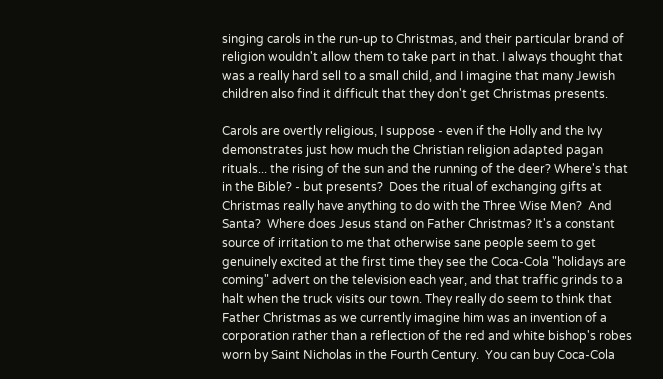singing carols in the run-up to Christmas, and their particular brand of religion wouldn't allow them to take part in that. I always thought that was a really hard sell to a small child, and I imagine that many Jewish children also find it difficult that they don't get Christmas presents.

Carols are overtly religious, I suppose - even if the Holly and the Ivy demonstrates just how much the Christian religion adapted pagan rituals... the rising of the sun and the running of the deer? Where's that in the Bible? - but presents?  Does the ritual of exchanging gifts at Christmas really have anything to do with the Three Wise Men?  And Santa?  Where does Jesus stand on Father Christmas? It's a constant source of irritation to me that otherwise sane people seem to get genuinely excited at the first time they see the Coca-Cola "holidays are coming" advert on the television each year, and that traffic grinds to a halt when the truck visits our town. They really do seem to think that Father Christmas as we currently imagine him was an invention of a corporation rather than a reflection of the red and white bishop's robes worn by Saint Nicholas in the Fourth Century.  You can buy Coca-Cola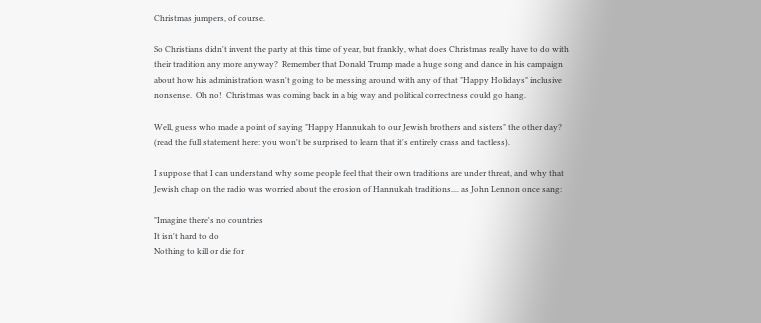Christmas jumpers, of course.

So Christians didn't invent the party at this time of year, but frankly, what does Christmas really have to do with their tradition any more anyway?  Remember that Donald Trump made a huge song and dance in his campaign about how his administration wasn't going to be messing around with any of that "Happy Holidays" inclusive nonsense.  Oh no!  Christmas was coming back in a big way and political correctness could go hang.

Well, guess who made a point of saying "Happy Hannukah to our Jewish brothers and sisters" the other day? (read the full statement here: you won't be surprised to learn that it's entirely crass and tactless).

I suppose that I can understand why some people feel that their own traditions are under threat, and why that Jewish chap on the radio was worried about the erosion of Hannukah traditions.... as John Lennon once sang:

"Imagine there's no countries
It isn't hard to do
Nothing to kill or die for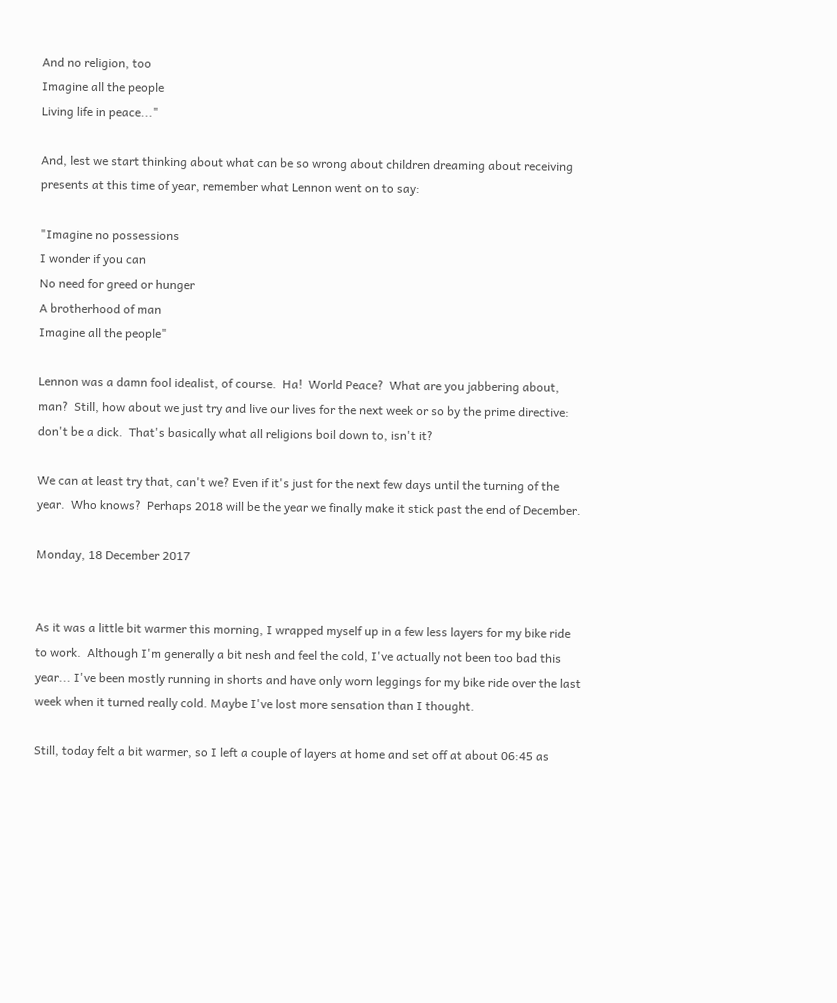And no religion, too
Imagine all the people
Living life in peace..."

And, lest we start thinking about what can be so wrong about children dreaming about receiving presents at this time of year, remember what Lennon went on to say:

"Imagine no possessions
I wonder if you can
No need for greed or hunger
A brotherhood of man
Imagine all the people"

Lennon was a damn fool idealist, of course.  Ha!  World Peace?  What are you jabbering about, man?  Still, how about we just try and live our lives for the next week or so by the prime directive: don't be a dick.  That's basically what all religions boil down to, isn't it?

We can at least try that, can't we? Even if it's just for the next few days until the turning of the year.  Who knows?  Perhaps 2018 will be the year we finally make it stick past the end of December.

Monday, 18 December 2017


As it was a little bit warmer this morning, I wrapped myself up in a few less layers for my bike ride to work.  Although I'm generally a bit nesh and feel the cold, I've actually not been too bad this year... I've been mostly running in shorts and have only worn leggings for my bike ride over the last week when it turned really cold. Maybe I've lost more sensation than I thought.

Still, today felt a bit warmer, so I left a couple of layers at home and set off at about 06:45 as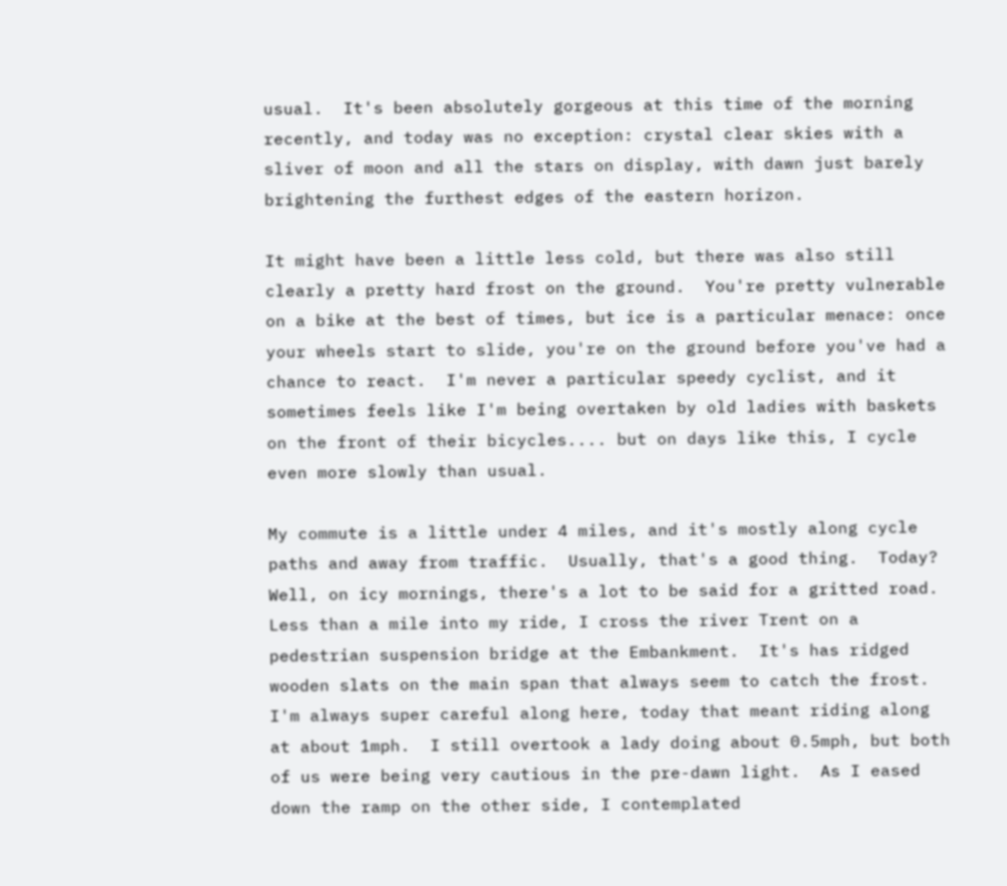usual.  It's been absolutely gorgeous at this time of the morning recently, and today was no exception: crystal clear skies with a sliver of moon and all the stars on display, with dawn just barely brightening the furthest edges of the eastern horizon.

It might have been a little less cold, but there was also still clearly a pretty hard frost on the ground.  You're pretty vulnerable on a bike at the best of times, but ice is a particular menace: once your wheels start to slide, you're on the ground before you've had a chance to react.  I'm never a particular speedy cyclist, and it sometimes feels like I'm being overtaken by old ladies with baskets on the front of their bicycles.... but on days like this, I cycle even more slowly than usual.

My commute is a little under 4 miles, and it's mostly along cycle paths and away from traffic.  Usually, that's a good thing.  Today? Well, on icy mornings, there's a lot to be said for a gritted road.  Less than a mile into my ride, I cross the river Trent on a pedestrian suspension bridge at the Embankment.  It's has ridged wooden slats on the main span that always seem to catch the frost.  I'm always super careful along here, today that meant riding along at about 1mph.  I still overtook a lady doing about 0.5mph, but both of us were being very cautious in the pre-dawn light.  As I eased down the ramp on the other side, I contemplated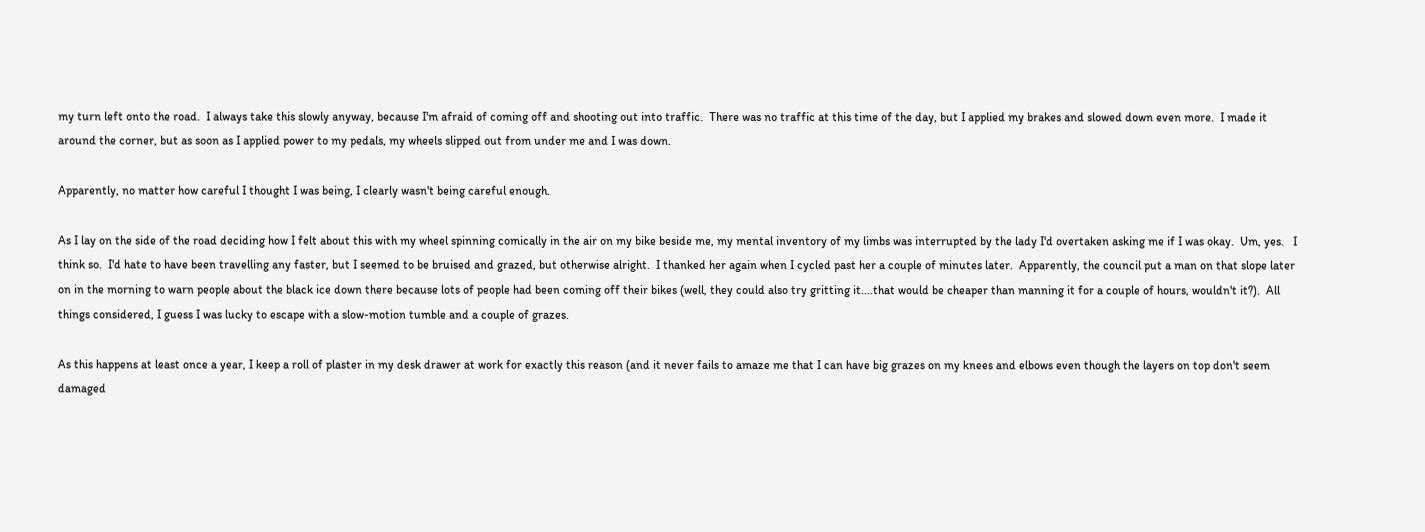my turn left onto the road.  I always take this slowly anyway, because I'm afraid of coming off and shooting out into traffic.  There was no traffic at this time of the day, but I applied my brakes and slowed down even more.  I made it around the corner, but as soon as I applied power to my pedals, my wheels slipped out from under me and I was down.

Apparently, no matter how careful I thought I was being, I clearly wasn't being careful enough.

As I lay on the side of the road deciding how I felt about this with my wheel spinning comically in the air on my bike beside me, my mental inventory of my limbs was interrupted by the lady I'd overtaken asking me if I was okay.  Um, yes.   I think so.  I'd hate to have been travelling any faster, but I seemed to be bruised and grazed, but otherwise alright.  I thanked her again when I cycled past her a couple of minutes later.  Apparently, the council put a man on that slope later on in the morning to warn people about the black ice down there because lots of people had been coming off their bikes (well, they could also try gritting it....that would be cheaper than manning it for a couple of hours, wouldn't it?).  All things considered, I guess I was lucky to escape with a slow-motion tumble and a couple of grazes.

As this happens at least once a year, I keep a roll of plaster in my desk drawer at work for exactly this reason (and it never fails to amaze me that I can have big grazes on my knees and elbows even though the layers on top don't seem damaged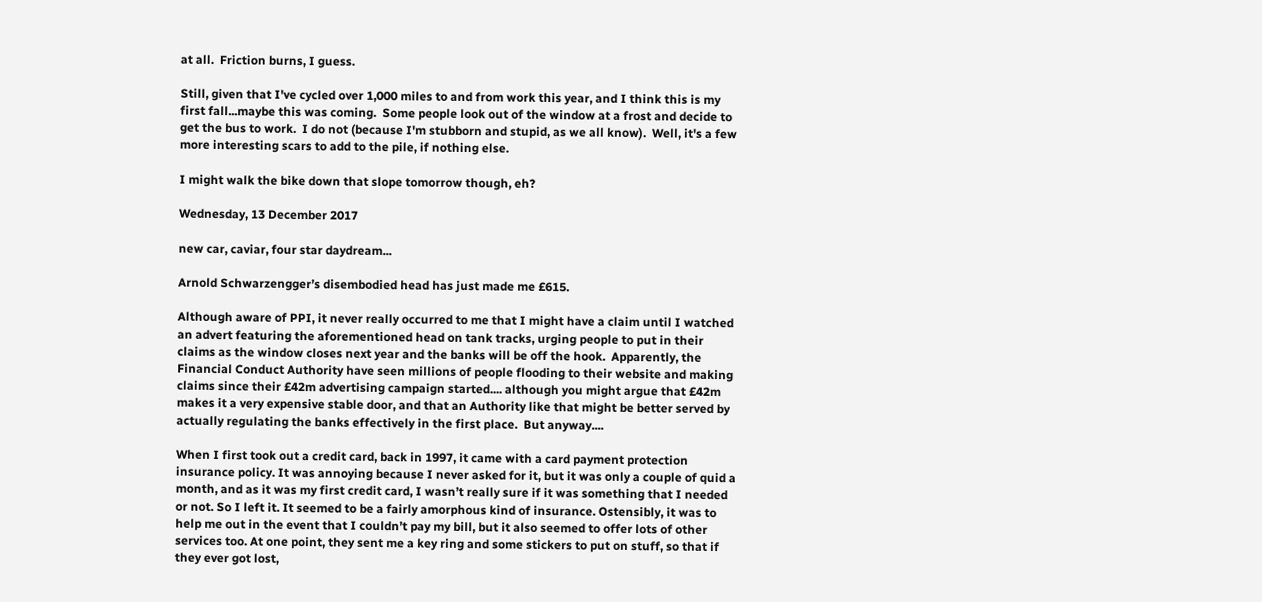at all.  Friction burns, I guess.

Still, given that I've cycled over 1,000 miles to and from work this year, and I think this is my first fall...maybe this was coming.  Some people look out of the window at a frost and decide to get the bus to work.  I do not (because I'm stubborn and stupid, as we all know).  Well, it's a few more interesting scars to add to the pile, if nothing else.

I might walk the bike down that slope tomorrow though, eh?

Wednesday, 13 December 2017

new car, caviar, four star daydream...

Arnold Schwarzengger’s disembodied head has just made me £615.

Although aware of PPI, it never really occurred to me that I might have a claim until I watched an advert featuring the aforementioned head on tank tracks, urging people to put in their claims as the window closes next year and the banks will be off the hook.  Apparently, the Financial Conduct Authority have seen millions of people flooding to their website and making claims since their £42m advertising campaign started.... although you might argue that £42m makes it a very expensive stable door, and that an Authority like that might be better served by actually regulating the banks effectively in the first place.  But anyway....

When I first took out a credit card, back in 1997, it came with a card payment protection insurance policy. It was annoying because I never asked for it, but it was only a couple of quid a month, and as it was my first credit card, I wasn’t really sure if it was something that I needed or not. So I left it. It seemed to be a fairly amorphous kind of insurance. Ostensibly, it was to help me out in the event that I couldn’t pay my bill, but it also seemed to offer lots of other services too. At one point, they sent me a key ring and some stickers to put on stuff, so that if they ever got lost,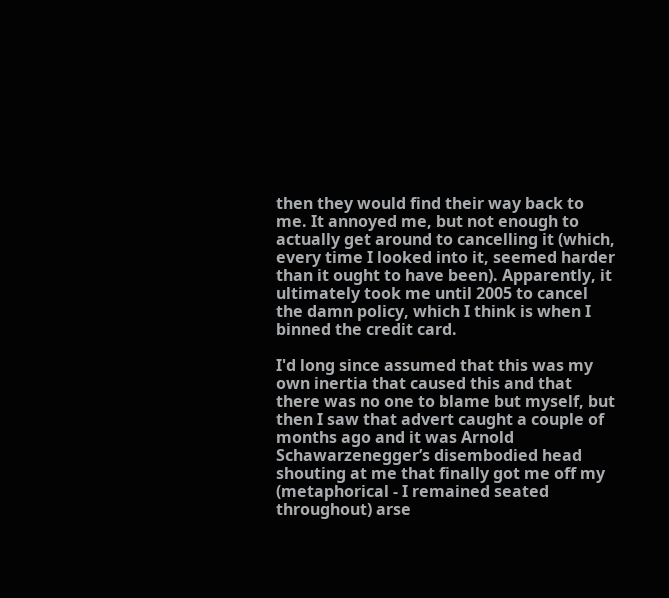then they would find their way back to me. It annoyed me, but not enough to actually get around to cancelling it (which, every time I looked into it, seemed harder than it ought to have been). Apparently, it ultimately took me until 2005 to cancel the damn policy, which I think is when I binned the credit card.

I'd long since assumed that this was my own inertia that caused this and that there was no one to blame but myself, but then I saw that advert caught a couple of months ago and it was Arnold Schawarzenegger’s disembodied head shouting at me that finally got me off my (metaphorical - I remained seated throughout) arse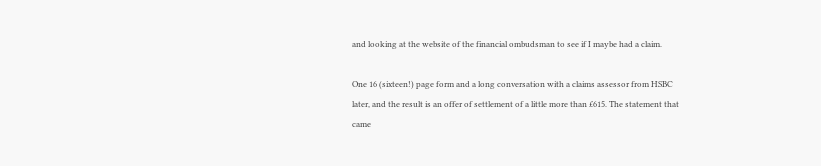and looking at the website of the financial ombudsman to see if I maybe had a claim.

One 16 (sixteen!) page form and a long conversation with a claims assessor from HSBC later, and the result is an offer of settlement of a little more than £615. The statement that came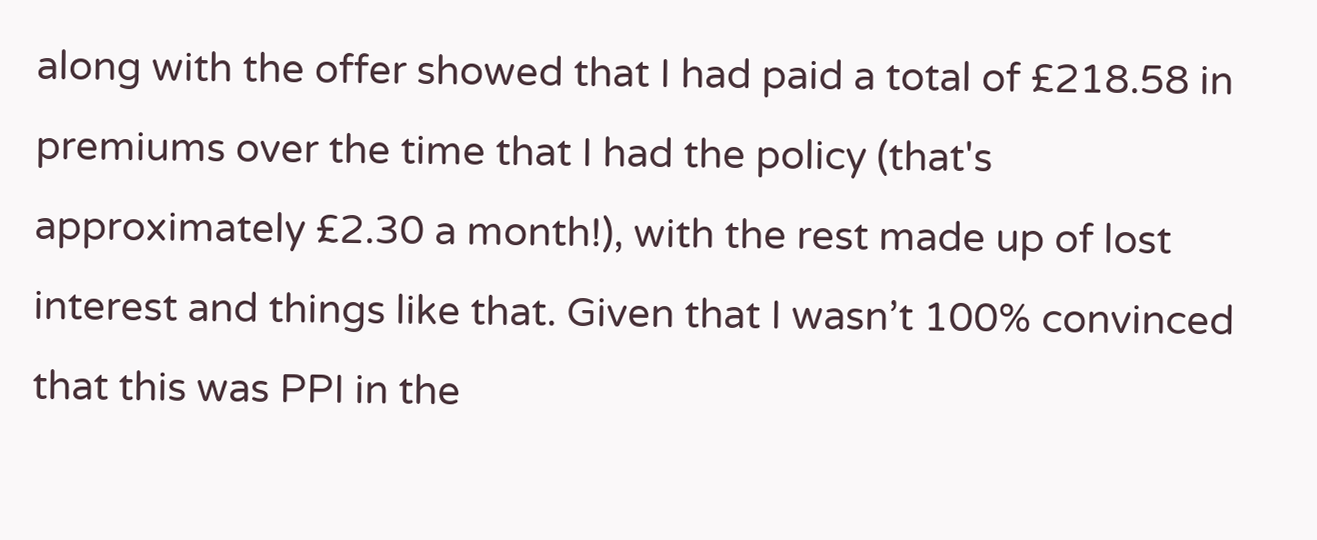along with the offer showed that I had paid a total of £218.58 in premiums over the time that I had the policy (that's approximately £2.30 a month!), with the rest made up of lost interest and things like that. Given that I wasn’t 100% convinced that this was PPI in the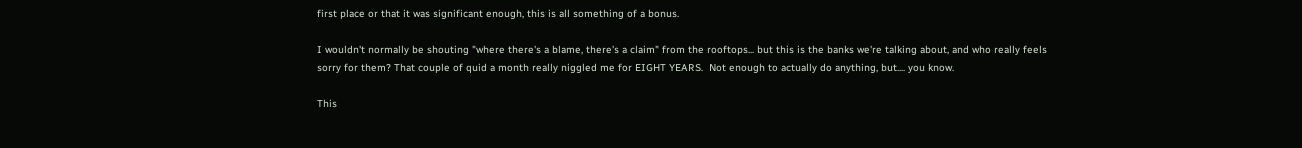first place or that it was significant enough, this is all something of a bonus.

I wouldn't normally be shouting "where there's a blame, there's a claim" from the rooftops... but this is the banks we're talking about, and who really feels sorry for them? That couple of quid a month really niggled me for EIGHT YEARS.  Not enough to actually do anything, but.... you know.

This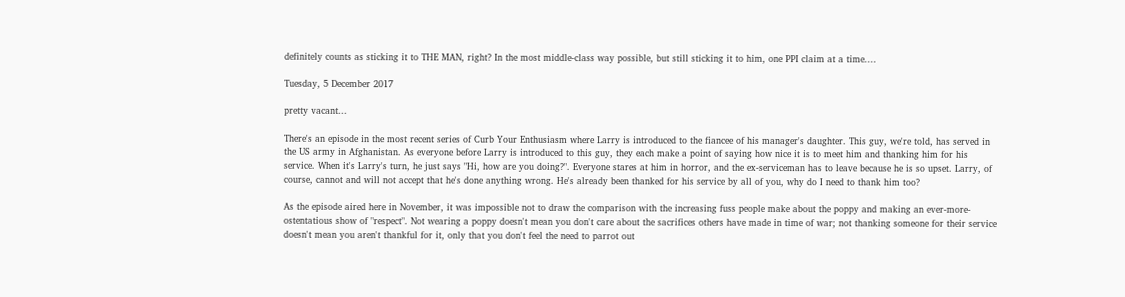definitely counts as sticking it to THE MAN, right? In the most middle-class way possible, but still sticking it to him, one PPI claim at a time....

Tuesday, 5 December 2017

pretty vacant...

There's an episode in the most recent series of Curb Your Enthusiasm where Larry is introduced to the fiancee of his manager's daughter. This guy, we're told, has served in the US army in Afghanistan. As everyone before Larry is introduced to this guy, they each make a point of saying how nice it is to meet him and thanking him for his service. When it's Larry's turn, he just says "Hi, how are you doing?". Everyone stares at him in horror, and the ex-serviceman has to leave because he is so upset. Larry, of course, cannot and will not accept that he's done anything wrong. He's already been thanked for his service by all of you, why do I need to thank him too?

As the episode aired here in November, it was impossible not to draw the comparison with the increasing fuss people make about the poppy and making an ever-more-ostentatious show of "respect". Not wearing a poppy doesn't mean you don't care about the sacrifices others have made in time of war; not thanking someone for their service doesn't mean you aren't thankful for it, only that you don't feel the need to parrot out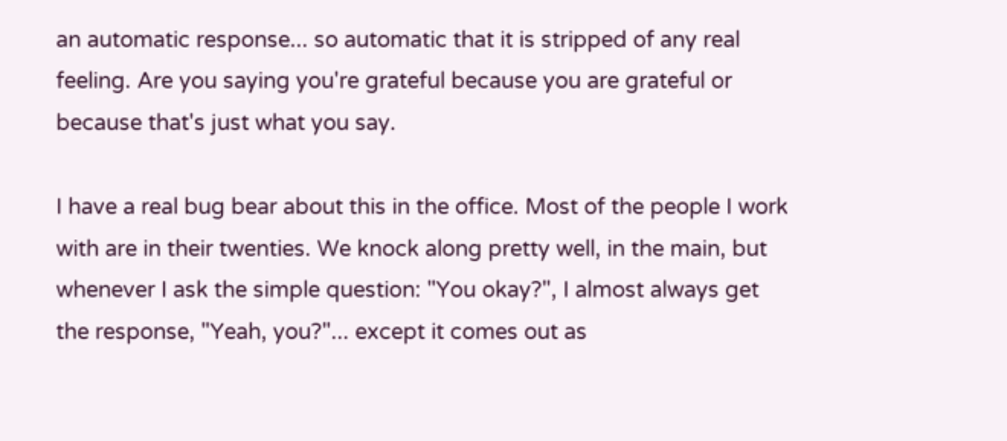an automatic response... so automatic that it is stripped of any real feeling. Are you saying you're grateful because you are grateful or because that's just what you say.

I have a real bug bear about this in the office. Most of the people I work with are in their twenties. We knock along pretty well, in the main, but whenever I ask the simple question: "You okay?", I almost always get the response, "Yeah, you?"... except it comes out as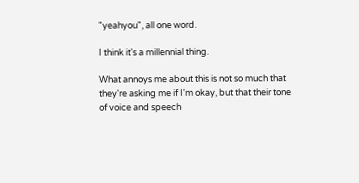"yeahyou", all one word.

I think it's a millennial thing.

What annoys me about this is not so much that they're asking me if I'm okay, but that their tone of voice and speech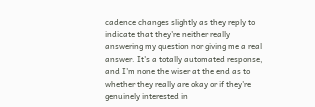cadence changes slightly as they reply to indicate that they're neither really answering my question nor giving me a real answer. It's a totally automated response, and I'm none the wiser at the end as to whether they really are okay or if they're genuinely interested in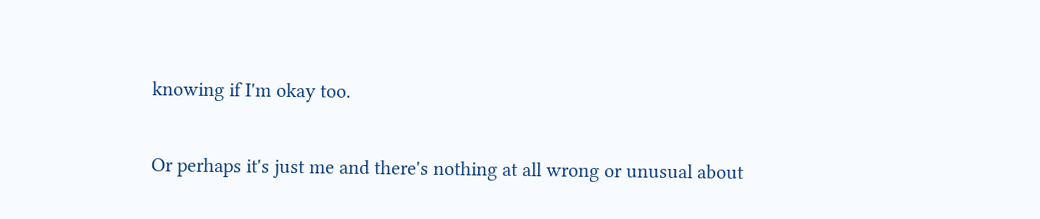knowing if I'm okay too.

Or perhaps it's just me and there's nothing at all wrong or unusual about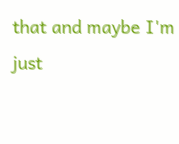that and maybe I'm just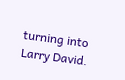turning into Larry David.